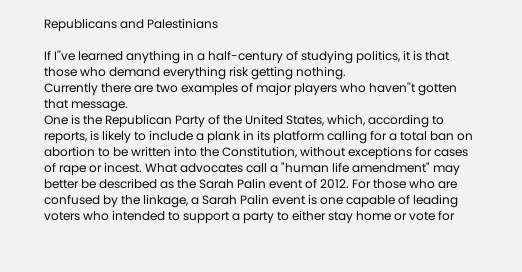Republicans and Palestinians

If I''ve learned anything in a half-century of studying politics, it is that those who demand everything risk getting nothing.
Currently there are two examples of major players who haven''t gotten that message.
One is the Republican Party of the United States, which, according to reports, is likely to include a plank in its platform calling for a total ban on abortion to be written into the Constitution, without exceptions for cases of rape or incest. What advocates call a "human life amendment" may better be described as the Sarah Palin event of 2012. For those who are confused by the linkage, a Sarah Palin event is one capable of leading voters who intended to support a party to either stay home or vote for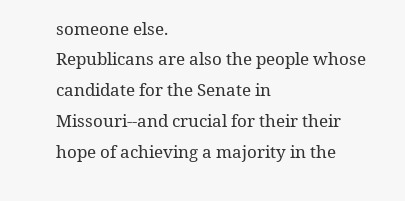someone else.
Republicans are also the people whose candidate for the Senate in Missouri--and crucial for their their hope of achieving a majority in the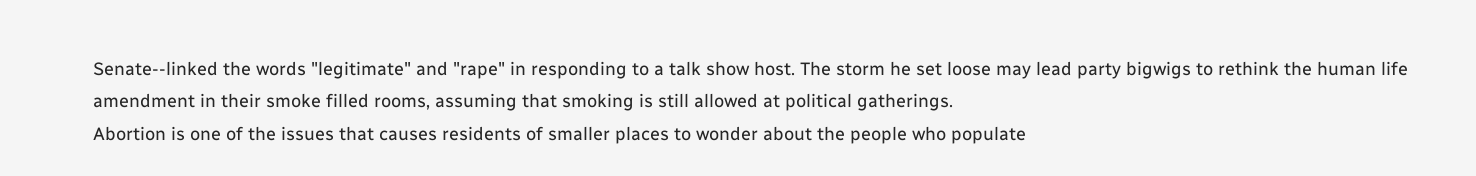Senate--linked the words "legitimate" and "rape" in responding to a talk show host. The storm he set loose may lead party bigwigs to rethink the human life amendment in their smoke filled rooms, assuming that smoking is still allowed at political gatherings.
Abortion is one of the issues that causes residents of smaller places to wonder about the people who populate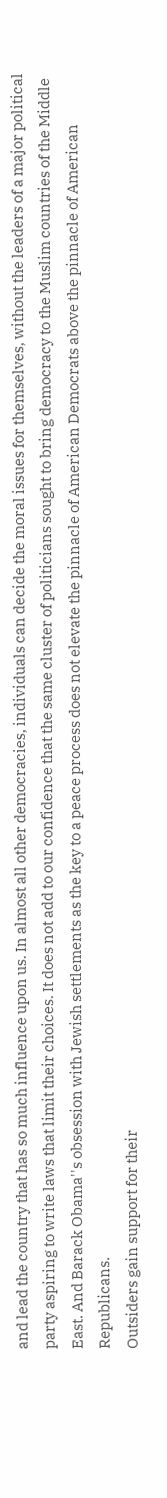and lead the country that has so much influence upon us. In almost all other democracies, individuals can decide the moral issues for themselves, without the leaders of a major political party aspiring to write laws that limit their choices. It does not add to our confidence that the same cluster of politicians sought to bring democracy to the Muslim countries of the Middle East. And Barack Obama''s obsession with Jewish settlements as the key to a peace process does not elevate the pinnacle of American Democrats above the pinnacle of American Republicans.
Outsiders gain support for their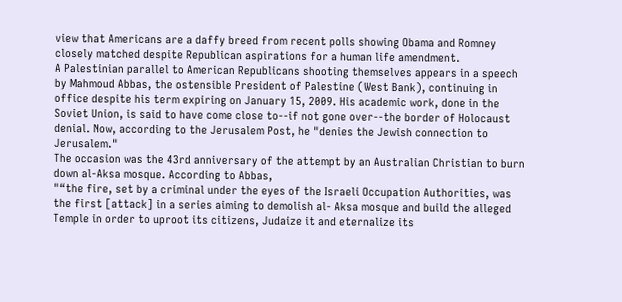view that Americans are a daffy breed from recent polls showing Obama and Romney closely matched despite Republican aspirations for a human life amendment.
A Palestinian parallel to American Republicans shooting themselves appears in a speech by Mahmoud Abbas, the ostensible President of Palestine (West Bank), continuing in office despite his term expiring on January 15, 2009. His academic work, done in the Soviet Union, is said to have come close to--if not gone over--the border of Holocaust denial. Now, according to the Jerusalem Post, he "denies the Jewish connection to Jerusalem."
The occasion was the 43rd anniversary of the attempt by an Australian Christian to burn down al-Aksa mosque. According to Abbas,
"“the fire, set by a criminal under the eyes of the Israeli Occupation Authorities, was the first [attack] in a series aiming to demolish al- Aksa mosque and build the alleged Temple in order to uproot its citizens, Judaize it and eternalize its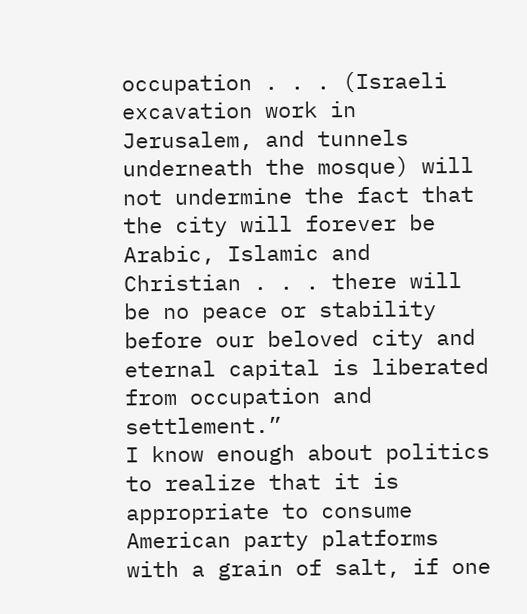occupation . . . (Israeli excavation work in Jerusalem, and tunnels underneath the mosque) will not undermine the fact that the city will forever be Arabic, Islamic and Christian . . . there will be no peace or stability before our beloved city and eternal capital is liberated from occupation and settlement.”
I know enough about politics to realize that it is appropriate to consume American party platforms with a grain of salt, if one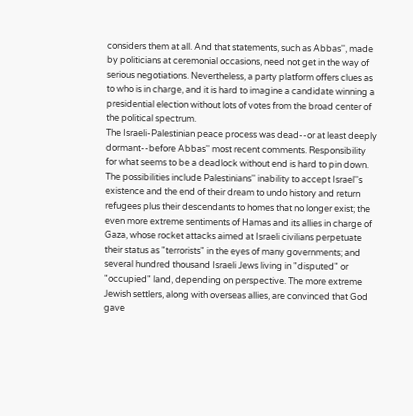considers them at all. And that statements, such as Abbas'', made by politicians at ceremonial occasions, need not get in the way of serious negotiations. Nevertheless, a party platform offers clues as to who is in charge, and it is hard to imagine a candidate winning a presidential election without lots of votes from the broad center of the political spectrum.
The Israeli-Palestinian peace process was dead--or at least deeply dormant--before Abbas'' most recent comments. Responsibility for what seems to be a deadlock without end is hard to pin down. The possibilities include Palestinians'' inability to accept Israel''s existence and the end of their dream to undo history and return refugees plus their descendants to homes that no longer exist; the even more extreme sentiments of Hamas and its allies in charge of Gaza, whose rocket attacks aimed at Israeli civilians perpetuate their status as "terrorists" in the eyes of many governments; and several hundred thousand Israeli Jews living in "disputed" or "occupied" land, depending on perspective. The more extreme Jewish settlers, along with overseas allies, are convinced that God gave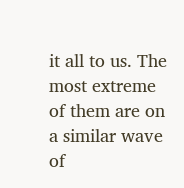it all to us. The most extreme of them are on a similar wave of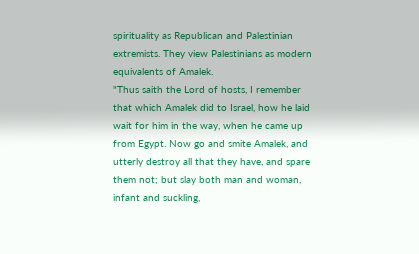spirituality as Republican and Palestinian extremists. They view Palestinians as modern equivalents of Amalek.
"Thus saith the Lord of hosts, I remember that which Amalek did to Israel, how he laid wait for him in the way, when he came up from Egypt. Now go and smite Amalek, and utterly destroy all that they have, and spare them not; but slay both man and woman, infant and suckling,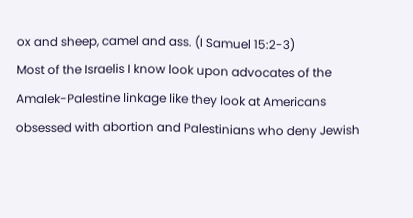ox and sheep, camel and ass. (I Samuel 15:2-3)
Most of the Israelis I know look upon advocates of the Amalek-Palestine linkage like they look at Americans obsessed with abortion and Palestinians who deny Jewish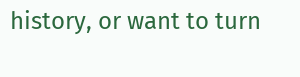history, or want to turn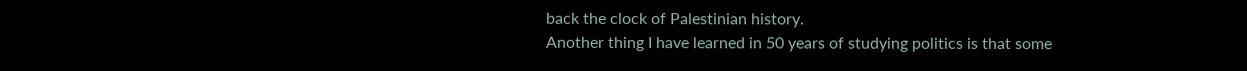back the clock of Palestinian history.
Another thing I have learned in 50 years of studying politics is that some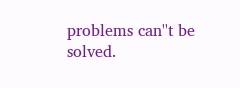problems can''t be solved.